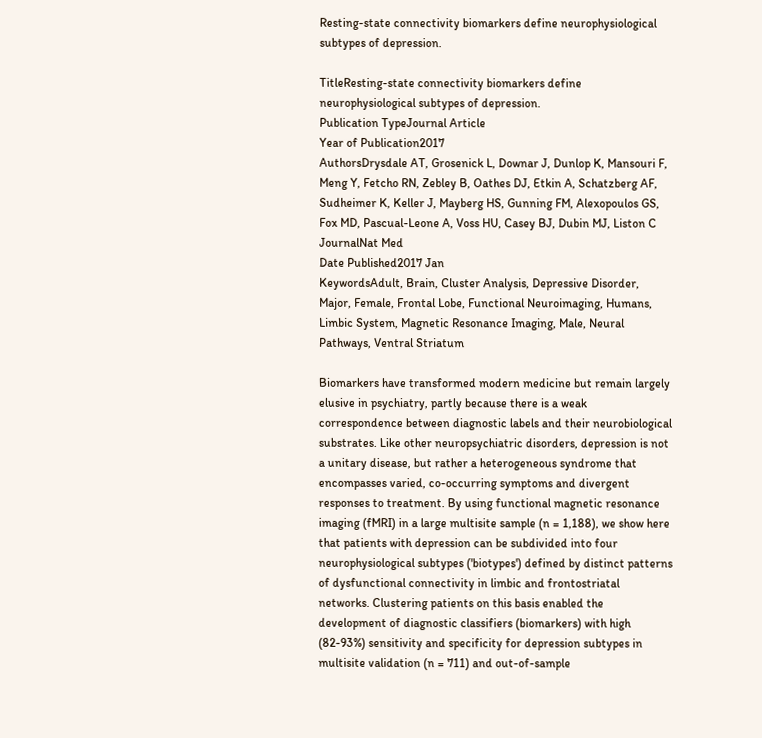Resting-state connectivity biomarkers define neurophysiological subtypes of depression.

TitleResting-state connectivity biomarkers define neurophysiological subtypes of depression.
Publication TypeJournal Article
Year of Publication2017
AuthorsDrysdale AT, Grosenick L, Downar J, Dunlop K, Mansouri F, Meng Y, Fetcho RN, Zebley B, Oathes DJ, Etkin A, Schatzberg AF, Sudheimer K, Keller J, Mayberg HS, Gunning FM, Alexopoulos GS, Fox MD, Pascual-Leone A, Voss HU, Casey BJ, Dubin MJ, Liston C
JournalNat Med
Date Published2017 Jan
KeywordsAdult, Brain, Cluster Analysis, Depressive Disorder, Major, Female, Frontal Lobe, Functional Neuroimaging, Humans, Limbic System, Magnetic Resonance Imaging, Male, Neural Pathways, Ventral Striatum

Biomarkers have transformed modern medicine but remain largely elusive in psychiatry, partly because there is a weak correspondence between diagnostic labels and their neurobiological substrates. Like other neuropsychiatric disorders, depression is not a unitary disease, but rather a heterogeneous syndrome that encompasses varied, co-occurring symptoms and divergent responses to treatment. By using functional magnetic resonance imaging (fMRI) in a large multisite sample (n = 1,188), we show here that patients with depression can be subdivided into four neurophysiological subtypes ('biotypes') defined by distinct patterns of dysfunctional connectivity in limbic and frontostriatal networks. Clustering patients on this basis enabled the development of diagnostic classifiers (biomarkers) with high (82-93%) sensitivity and specificity for depression subtypes in multisite validation (n = 711) and out-of-sample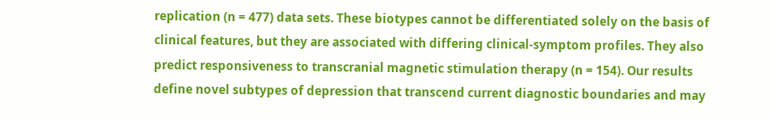replication (n = 477) data sets. These biotypes cannot be differentiated solely on the basis of clinical features, but they are associated with differing clinical-symptom profiles. They also predict responsiveness to transcranial magnetic stimulation therapy (n = 154). Our results define novel subtypes of depression that transcend current diagnostic boundaries and may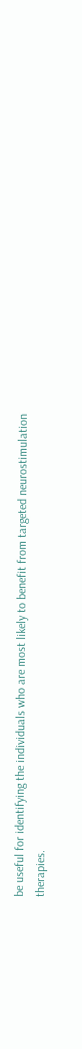be useful for identifying the individuals who are most likely to benefit from targeted neurostimulation therapies.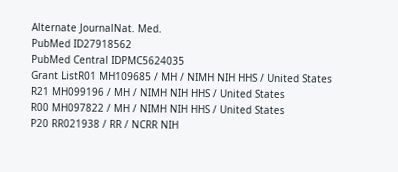Alternate JournalNat. Med.
PubMed ID27918562
PubMed Central IDPMC5624035
Grant ListR01 MH109685 / MH / NIMH NIH HHS / United States
R21 MH099196 / MH / NIMH NIH HHS / United States
R00 MH097822 / MH / NIMH NIH HHS / United States
P20 RR021938 / RR / NCRR NIH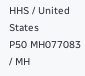HHS / United States
P50 MH077083 / MH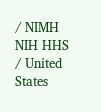/ NIMH NIH HHS / United States